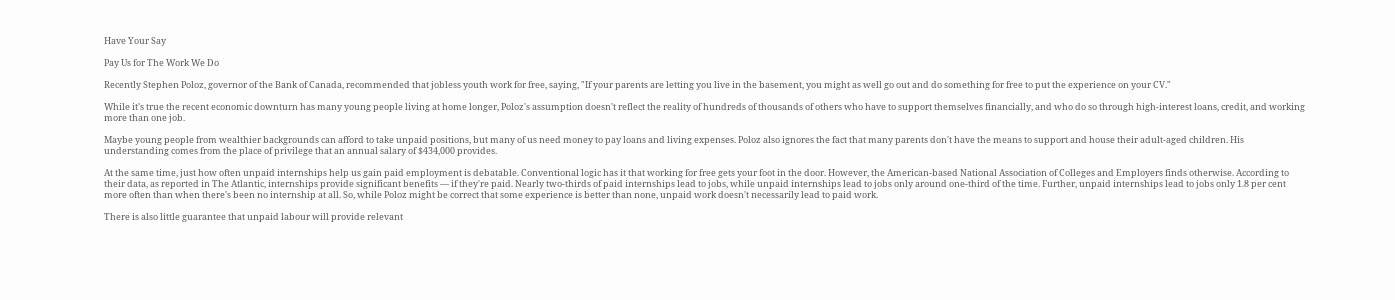Have Your Say

Pay Us for The Work We Do

Recently Stephen Poloz, governor of the Bank of Canada, recommended that jobless youth work for free, saying, "If your parents are letting you live in the basement, you might as well go out and do something for free to put the experience on your CV."

While it's true the recent economic downturn has many young people living at home longer, Poloz's assumption doesn't reflect the reality of hundreds of thousands of others who have to support themselves financially, and who do so through high-interest loans, credit, and working more than one job.

Maybe young people from wealthier backgrounds can afford to take unpaid positions, but many of us need money to pay loans and living expenses. Poloz also ignores the fact that many parents don't have the means to support and house their adult-aged children. His understanding comes from the place of privilege that an annual salary of $434,000 provides.

At the same time, just how often unpaid internships help us gain paid employment is debatable. Conventional logic has it that working for free gets your foot in the door. However, the American-based National Association of Colleges and Employers finds otherwise. According to their data, as reported in The Atlantic, internships provide significant benefits — if they're paid. Nearly two-thirds of paid internships lead to jobs, while unpaid internships lead to jobs only around one-third of the time. Further, unpaid internships lead to jobs only 1.8 per cent more often than when there's been no internship at all. So, while Poloz might be correct that some experience is better than none, unpaid work doesn't necessarily lead to paid work.

There is also little guarantee that unpaid labour will provide relevant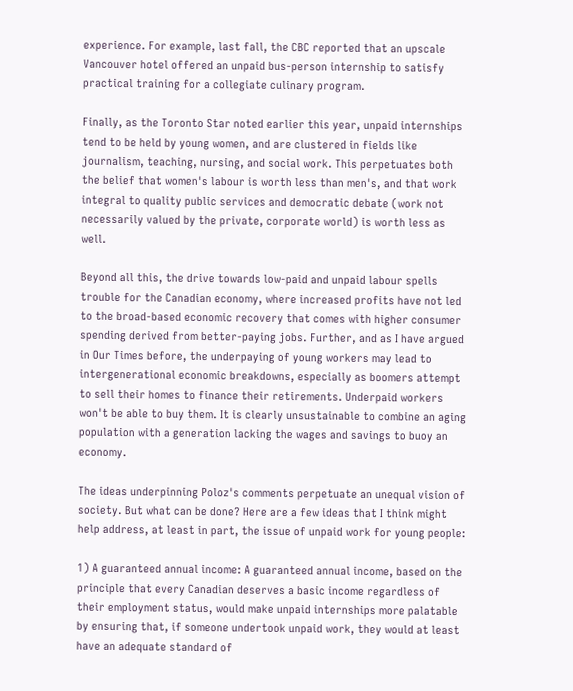experience. For example, last fall, the CBC reported that an upscale Vancouver hotel offered an unpaid bus-person internship to satisfy practical training for a collegiate culinary program.

Finally, as the Toronto Star noted earlier this year, unpaid internships tend to be held by young women, and are clustered in fields like journalism, teaching, nursing, and social work. This perpetuates both the belief that women's labour is worth less than men's, and that work integral to quality public services and democratic debate (work not necessarily valued by the private, corporate world) is worth less as well.

Beyond all this, the drive towards low-paid and unpaid labour spells trouble for the Canadian economy, where increased profits have not led to the broad-based economic recovery that comes with higher consumer spending derived from better-paying jobs. Further, and as I have argued in Our Times before, the underpaying of young workers may lead to intergenerational economic breakdowns, especially as boomers attempt to sell their homes to finance their retirements. Underpaid workers won't be able to buy them. It is clearly unsustainable to combine an aging population with a generation lacking the wages and savings to buoy an economy.

The ideas underpinning Poloz's comments perpetuate an unequal vision of society. But what can be done? Here are a few ideas that I think might help address, at least in part, the issue of unpaid work for young people:

1) A guaranteed annual income: A guaranteed annual income, based on the principle that every Canadian deserves a basic income regardless of their employment status, would make unpaid internships more palatable by ensuring that, if someone undertook unpaid work, they would at least have an adequate standard of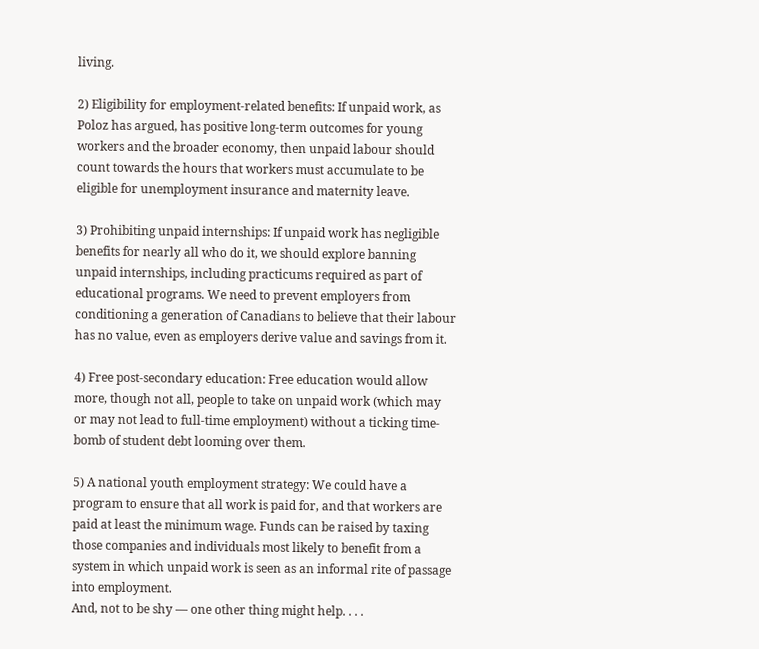living.

2) Eligibility for employment-related benefits: If unpaid work, as Poloz has argued, has positive long-term outcomes for young workers and the broader economy, then unpaid labour should count towards the hours that workers must accumulate to be eligible for unemployment insurance and maternity leave.

3) Prohibiting unpaid internships: If unpaid work has negligible benefits for nearly all who do it, we should explore banning unpaid internships, including practicums required as part of educational programs. We need to prevent employers from conditioning a generation of Canadians to believe that their labour has no value, even as employers derive value and savings from it.

4) Free post-secondary education: Free education would allow more, though not all, people to take on unpaid work (which may or may not lead to full-time employment) without a ticking time-bomb of student debt looming over them.

5) A national youth employment strategy: We could have a program to ensure that all work is paid for, and that workers are paid at least the minimum wage. Funds can be raised by taxing those companies and individuals most likely to benefit from a system in which unpaid work is seen as an informal rite of passage into employment.
And, not to be shy — one other thing might help. . . .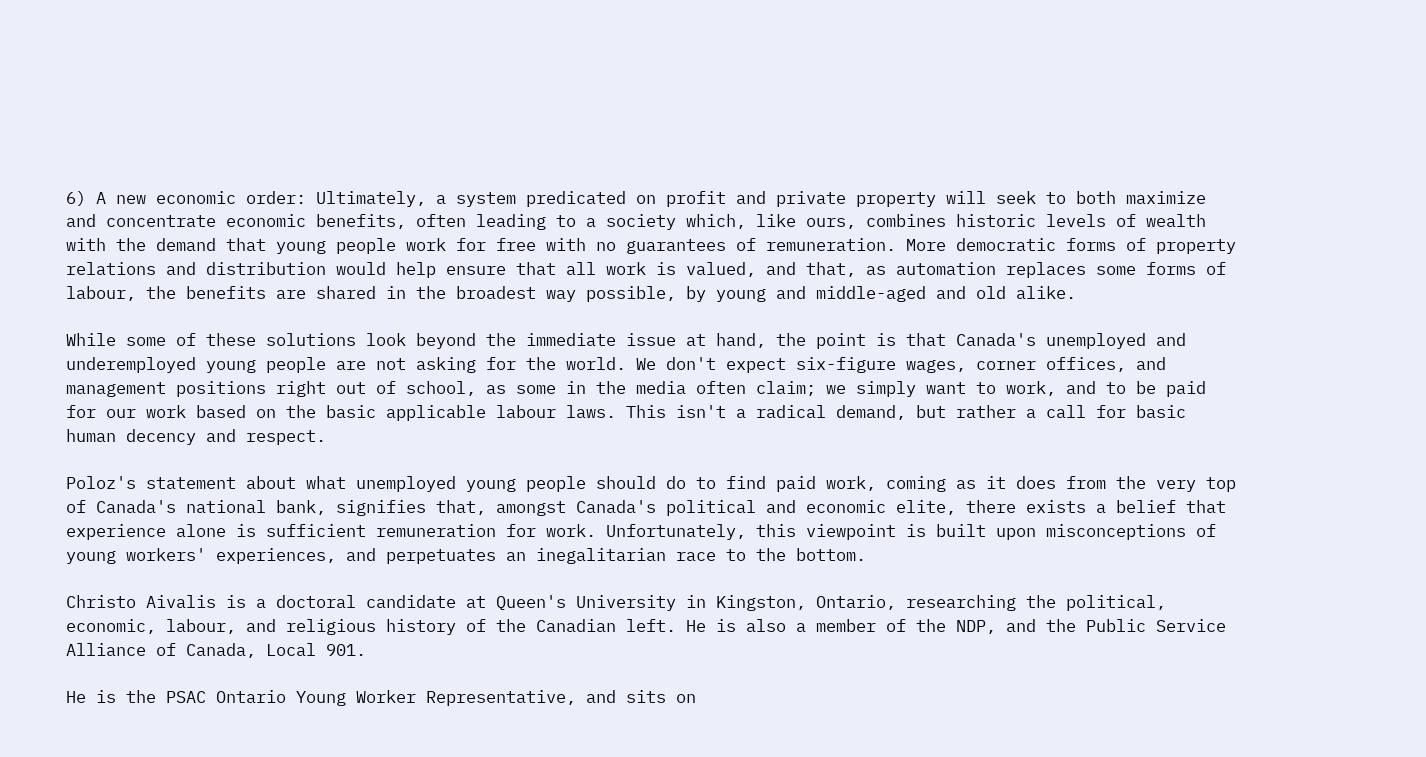6) A new economic order: Ultimately, a system predicated on profit and private property will seek to both maximize and concentrate economic benefits, often leading to a society which, like ours, combines historic levels of wealth with the demand that young people work for free with no guarantees of remuneration. More democratic forms of property relations and distribution would help ensure that all work is valued, and that, as automation replaces some forms of labour, the benefits are shared in the broadest way possible, by young and middle-aged and old alike.

While some of these solutions look beyond the immediate issue at hand, the point is that Canada's unemployed and underemployed young people are not asking for the world. We don't expect six-figure wages, corner offices, and management positions right out of school, as some in the media often claim; we simply want to work, and to be paid for our work based on the basic applicable labour laws. This isn't a radical demand, but rather a call for basic human decency and respect.

Poloz's statement about what unemployed young people should do to find paid work, coming as it does from the very top of Canada's national bank, signifies that, amongst Canada's political and economic elite, there exists a belief that experience alone is sufficient remuneration for work. Unfortunately, this viewpoint is built upon misconceptions of young workers' experiences, and perpetuates an inegalitarian race to the bottom.

Christo Aivalis is a doctoral candidate at Queen's University in Kingston, Ontario, researching the political, economic, labour, and religious history of the Canadian left. He is also a member of the NDP, and the Public Service Alliance of Canada, Local 901.

He is the PSAC Ontario Young Worker Representative, and sits on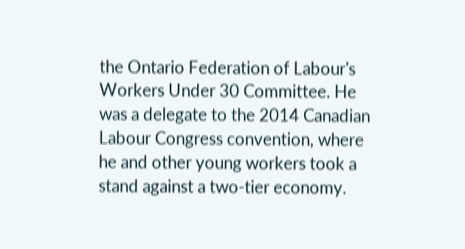the Ontario Federation of Labour's Workers Under 30 Committee. He was a delegate to the 2014 Canadian Labour Congress convention, where he and other young workers took a stand against a two-tier economy.